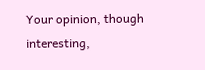Your opinion, though interesting,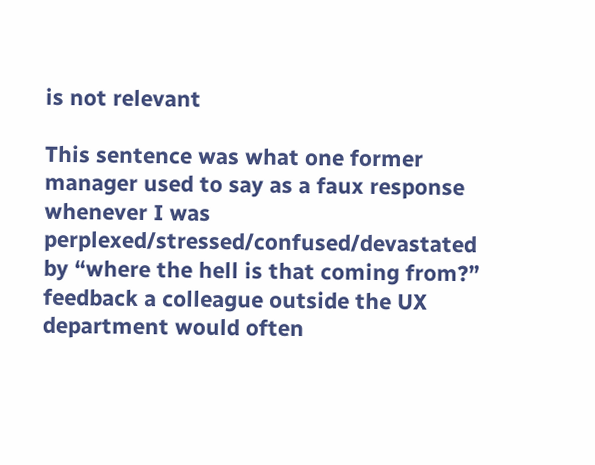is not relevant

This sentence was what one former manager used to say as a faux response whenever I was perplexed/stressed/confused/devastated by “where the hell is that coming from?” feedback a colleague outside the UX department would often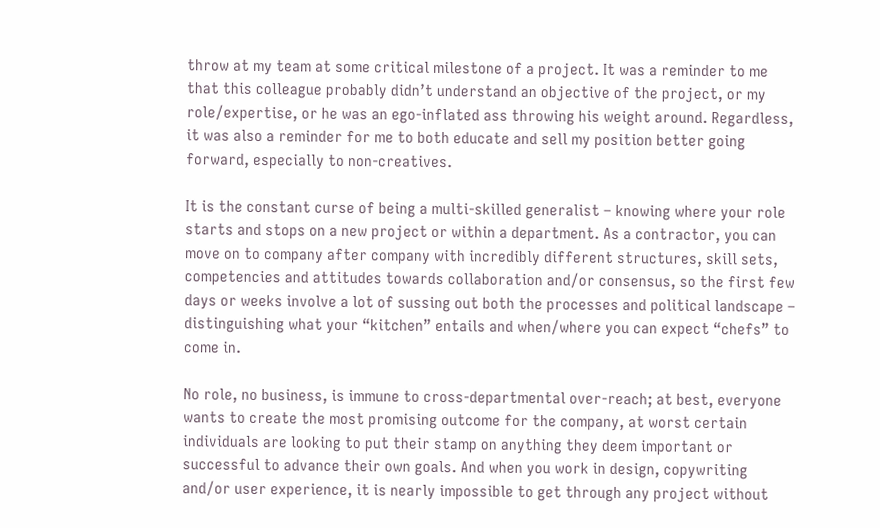throw at my team at some critical milestone of a project. It was a reminder to me that this colleague probably didn’t understand an objective of the project, or my role/expertise, or he was an ego-inflated ass throwing his weight around. Regardless, it was also a reminder for me to both educate and sell my position better going forward, especially to non-creatives.

It is the constant curse of being a multi-skilled generalist – knowing where your role starts and stops on a new project or within a department. As a contractor, you can move on to company after company with incredibly different structures, skill sets, competencies and attitudes towards collaboration and/or consensus, so the first few days or weeks involve a lot of sussing out both the processes and political landscape – distinguishing what your “kitchen” entails and when/where you can expect “chefs” to come in.

No role, no business, is immune to cross-departmental over-reach; at best, everyone wants to create the most promising outcome for the company, at worst certain individuals are looking to put their stamp on anything they deem important or successful to advance their own goals. And when you work in design, copywriting and/or user experience, it is nearly impossible to get through any project without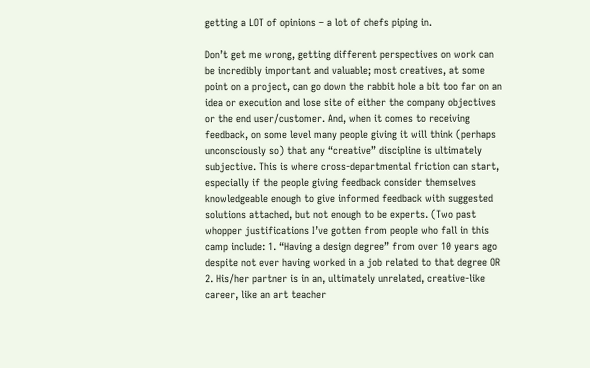getting a LOT of opinions – a lot of chefs piping in.

Don’t get me wrong, getting different perspectives on work can be incredibly important and valuable; most creatives, at some point on a project, can go down the rabbit hole a bit too far on an idea or execution and lose site of either the company objectives or the end user/customer. And, when it comes to receiving feedback, on some level many people giving it will think (perhaps unconsciously so) that any “creative” discipline is ultimately subjective. This is where cross-departmental friction can start, especially if the people giving feedback consider themselves knowledgeable enough to give informed feedback with suggested solutions attached, but not enough to be experts. (Two past whopper justifications I’ve gotten from people who fall in this camp include: 1. “Having a design degree” from over 10 years ago despite not ever having worked in a job related to that degree OR 2. His/her partner is in an, ultimately unrelated, creative-like career, like an art teacher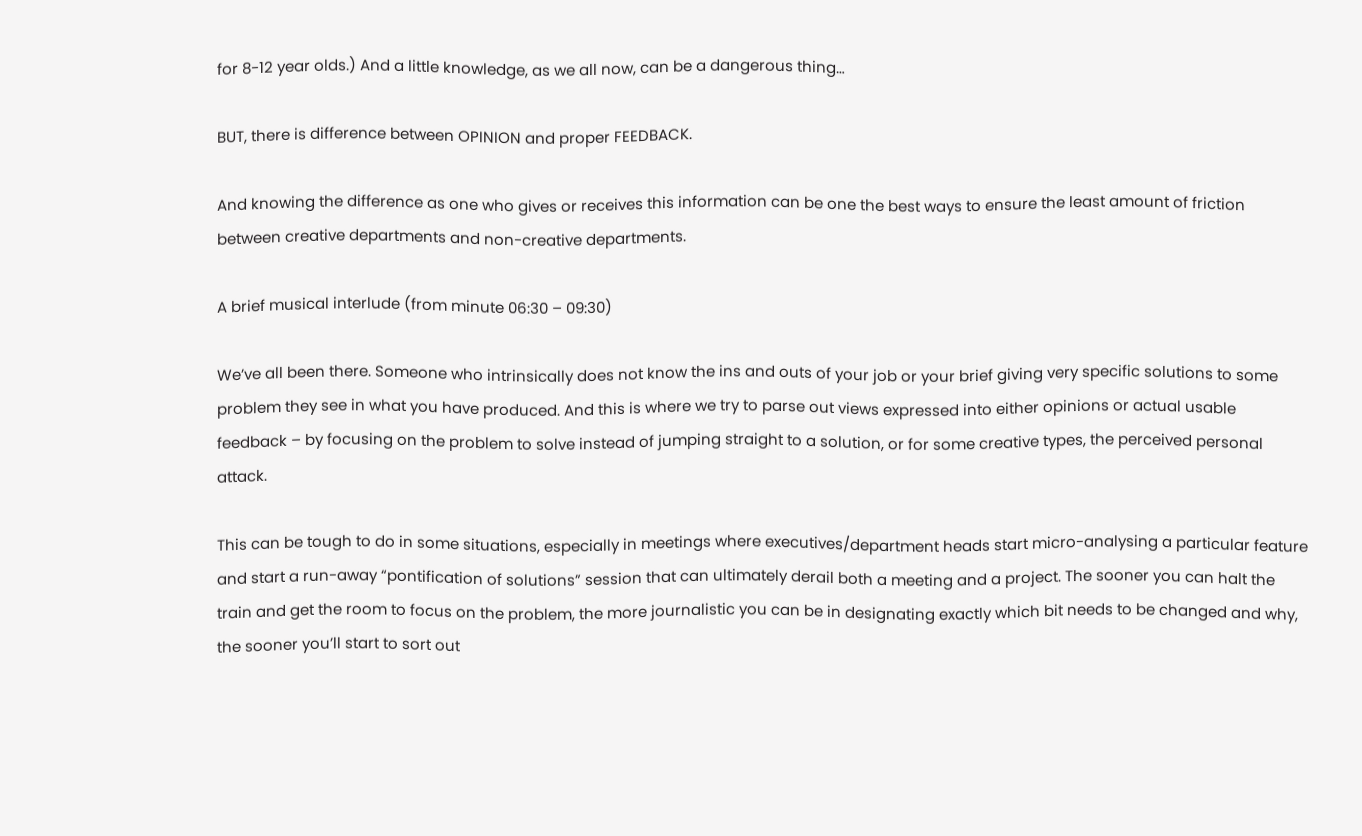for 8-12 year olds.) And a little knowledge, as we all now, can be a dangerous thing…

BUT, there is difference between OPINION and proper FEEDBACK.

And knowing the difference as one who gives or receives this information can be one the best ways to ensure the least amount of friction between creative departments and non-creative departments.

A brief musical interlude (from minute 06:30 – 09:30)

We’ve all been there. Someone who intrinsically does not know the ins and outs of your job or your brief giving very specific solutions to some problem they see in what you have produced. And this is where we try to parse out views expressed into either opinions or actual usable feedback – by focusing on the problem to solve instead of jumping straight to a solution, or for some creative types, the perceived personal attack.

This can be tough to do in some situations, especially in meetings where executives/department heads start micro-analysing a particular feature and start a run-away “pontification of solutions” session that can ultimately derail both a meeting and a project. The sooner you can halt the train and get the room to focus on the problem, the more journalistic you can be in designating exactly which bit needs to be changed and why, the sooner you’ll start to sort out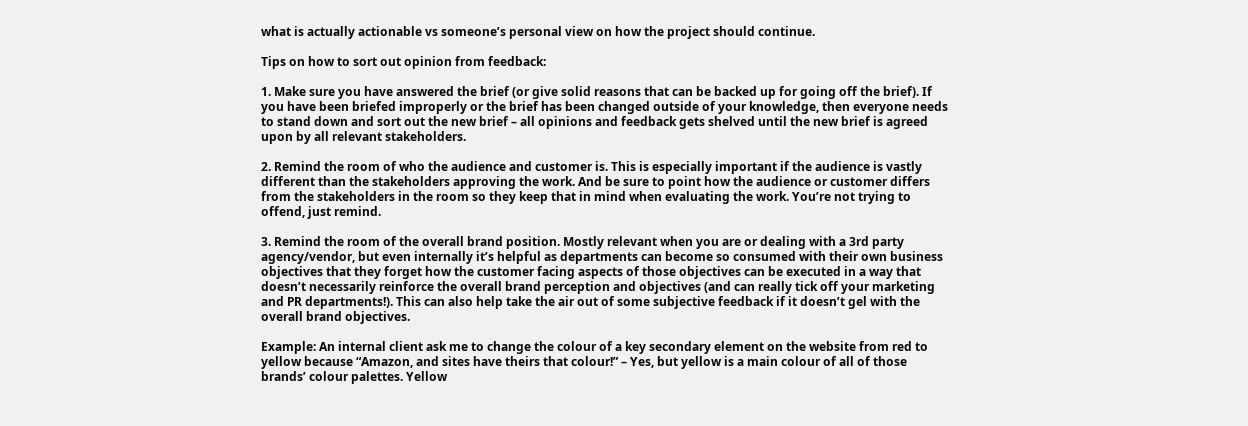what is actually actionable vs someone’s personal view on how the project should continue.

Tips on how to sort out opinion from feedback:

1. Make sure you have answered the brief (or give solid reasons that can be backed up for going off the brief). If you have been briefed improperly or the brief has been changed outside of your knowledge, then everyone needs to stand down and sort out the new brief – all opinions and feedback gets shelved until the new brief is agreed upon by all relevant stakeholders.

2. Remind the room of who the audience and customer is. This is especially important if the audience is vastly different than the stakeholders approving the work. And be sure to point how the audience or customer differs from the stakeholders in the room so they keep that in mind when evaluating the work. You’re not trying to offend, just remind.

3. Remind the room of the overall brand position. Mostly relevant when you are or dealing with a 3rd party agency/vendor, but even internally it’s helpful as departments can become so consumed with their own business objectives that they forget how the customer facing aspects of those objectives can be executed in a way that doesn’t necessarily reinforce the overall brand perception and objectives (and can really tick off your marketing and PR departments!). This can also help take the air out of some subjective feedback if it doesn’t gel with the overall brand objectives.

Example: An internal client ask me to change the colour of a key secondary element on the website from red to yellow because “Amazon, and sites have theirs that colour!” – Yes, but yellow is a main colour of all of those brands’ colour palettes. Yellow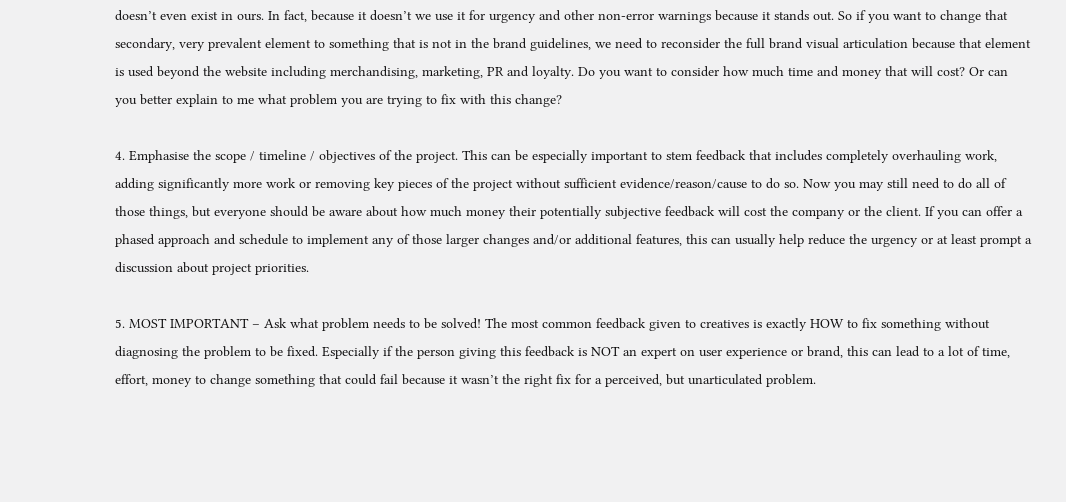doesn’t even exist in ours. In fact, because it doesn’t we use it for urgency and other non-error warnings because it stands out. So if you want to change that secondary, very prevalent element to something that is not in the brand guidelines, we need to reconsider the full brand visual articulation because that element is used beyond the website including merchandising, marketing, PR and loyalty. Do you want to consider how much time and money that will cost? Or can you better explain to me what problem you are trying to fix with this change?

4. Emphasise the scope / timeline / objectives of the project. This can be especially important to stem feedback that includes completely overhauling work, adding significantly more work or removing key pieces of the project without sufficient evidence/reason/cause to do so. Now you may still need to do all of those things, but everyone should be aware about how much money their potentially subjective feedback will cost the company or the client. If you can offer a phased approach and schedule to implement any of those larger changes and/or additional features, this can usually help reduce the urgency or at least prompt a discussion about project priorities.

5. MOST IMPORTANT – Ask what problem needs to be solved! The most common feedback given to creatives is exactly HOW to fix something without diagnosing the problem to be fixed. Especially if the person giving this feedback is NOT an expert on user experience or brand, this can lead to a lot of time, effort, money to change something that could fail because it wasn’t the right fix for a perceived, but unarticulated problem.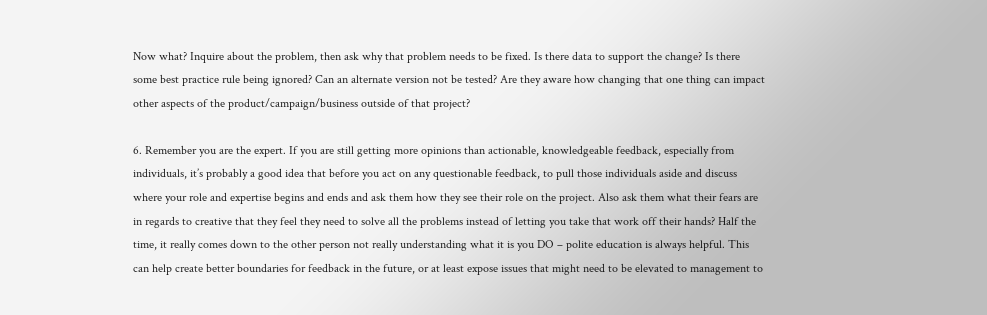Now what? Inquire about the problem, then ask why that problem needs to be fixed. Is there data to support the change? Is there some best practice rule being ignored? Can an alternate version not be tested? Are they aware how changing that one thing can impact other aspects of the product/campaign/business outside of that project?

6. Remember you are the expert. If you are still getting more opinions than actionable, knowledgeable feedback, especially from individuals, it’s probably a good idea that before you act on any questionable feedback, to pull those individuals aside and discuss where your role and expertise begins and ends and ask them how they see their role on the project. Also ask them what their fears are in regards to creative that they feel they need to solve all the problems instead of letting you take that work off their hands? Half the time, it really comes down to the other person not really understanding what it is you DO – polite education is always helpful. This can help create better boundaries for feedback in the future, or at least expose issues that might need to be elevated to management to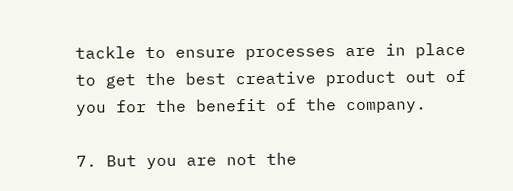tackle to ensure processes are in place to get the best creative product out of you for the benefit of the company.

7. But you are not the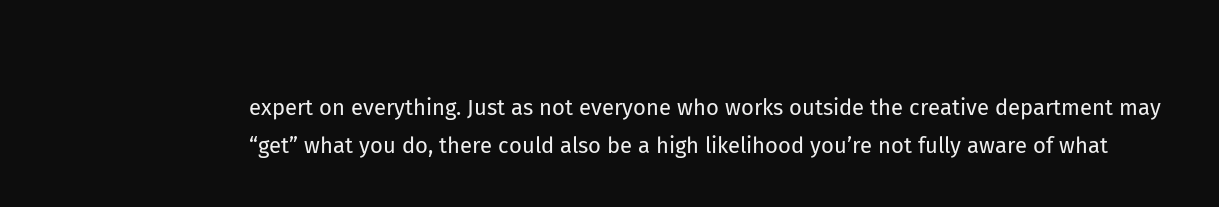expert on everything. Just as not everyone who works outside the creative department may “get” what you do, there could also be a high likelihood you’re not fully aware of what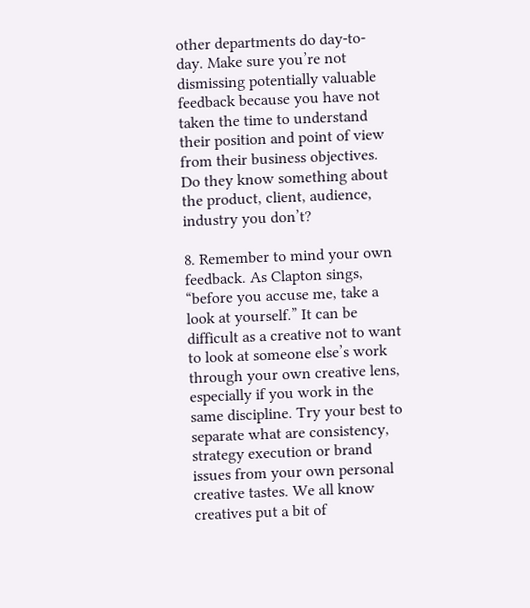other departments do day-to-day. Make sure you’re not dismissing potentially valuable feedback because you have not taken the time to understand their position and point of view from their business objectives. Do they know something about the product, client, audience, industry you don’t?

8. Remember to mind your own feedback. As Clapton sings, “before you accuse me, take a look at yourself.” It can be difficult as a creative not to want to look at someone else’s work through your own creative lens, especially if you work in the same discipline. Try your best to separate what are consistency, strategy execution or brand issues from your own personal creative tastes. We all know creatives put a bit of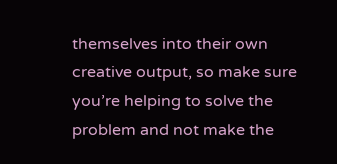themselves into their own creative output, so make sure you’re helping to solve the problem and not make the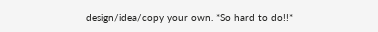design/idea/copy your own. *So hard to do!!*